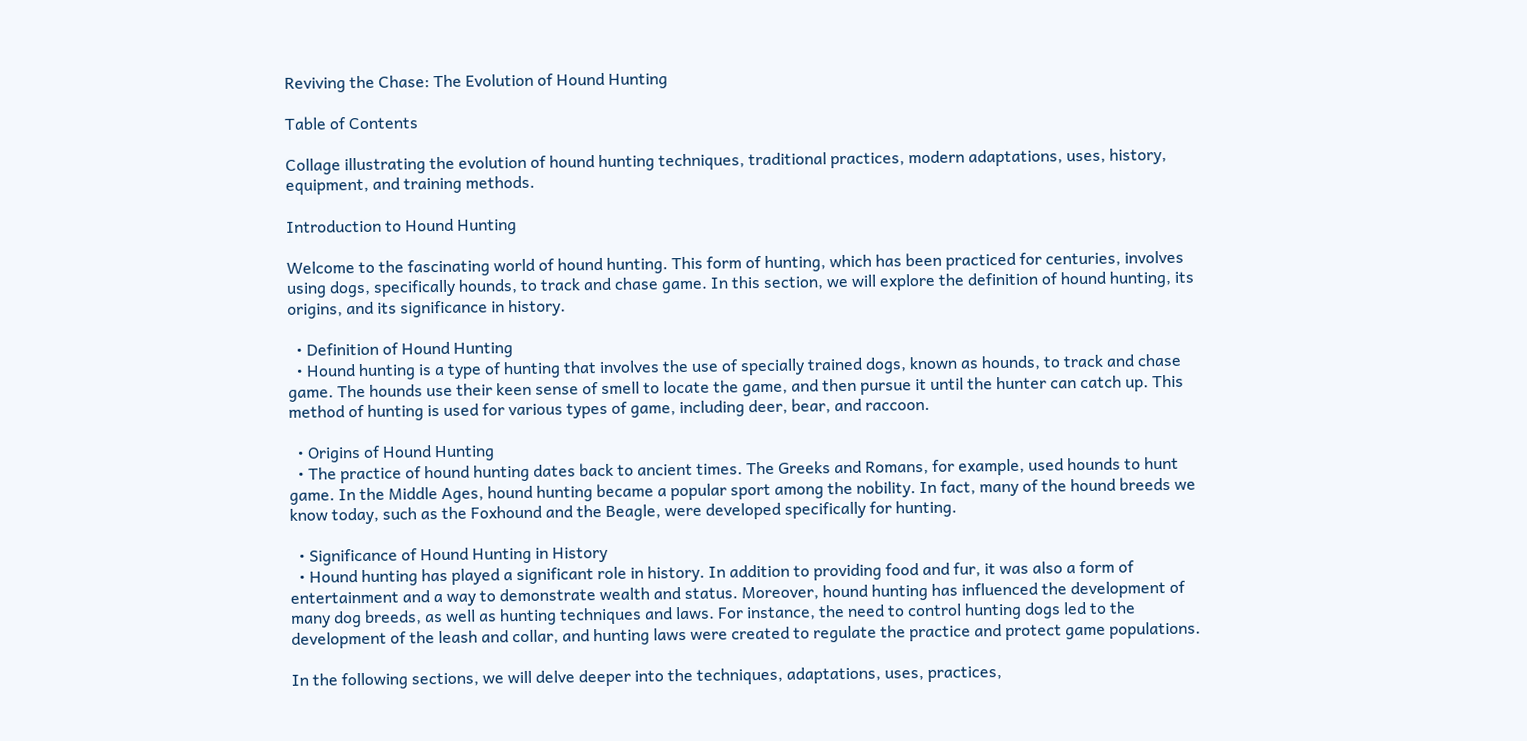Reviving the Chase: The Evolution of Hound Hunting

Table of Contents

Collage illustrating the evolution of hound hunting techniques, traditional practices, modern adaptations, uses, history, equipment, and training methods.

Introduction to Hound Hunting

Welcome to the fascinating world of hound hunting. This form of hunting, which has been practiced for centuries, involves using dogs, specifically hounds, to track and chase game. In this section, we will explore the definition of hound hunting, its origins, and its significance in history.

  • Definition of Hound Hunting
  • Hound hunting is a type of hunting that involves the use of specially trained dogs, known as hounds, to track and chase game. The hounds use their keen sense of smell to locate the game, and then pursue it until the hunter can catch up. This method of hunting is used for various types of game, including deer, bear, and raccoon.

  • Origins of Hound Hunting
  • The practice of hound hunting dates back to ancient times. The Greeks and Romans, for example, used hounds to hunt game. In the Middle Ages, hound hunting became a popular sport among the nobility. In fact, many of the hound breeds we know today, such as the Foxhound and the Beagle, were developed specifically for hunting.

  • Significance of Hound Hunting in History
  • Hound hunting has played a significant role in history. In addition to providing food and fur, it was also a form of entertainment and a way to demonstrate wealth and status. Moreover, hound hunting has influenced the development of many dog breeds, as well as hunting techniques and laws. For instance, the need to control hunting dogs led to the development of the leash and collar, and hunting laws were created to regulate the practice and protect game populations.

In the following sections, we will delve deeper into the techniques, adaptations, uses, practices,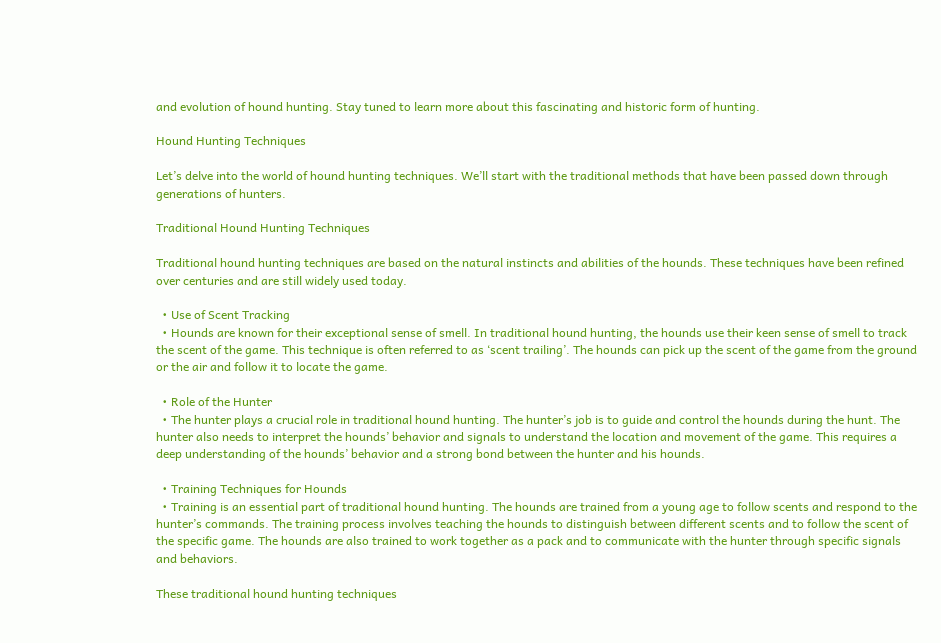and evolution of hound hunting. Stay tuned to learn more about this fascinating and historic form of hunting.

Hound Hunting Techniques

Let’s delve into the world of hound hunting techniques. We’ll start with the traditional methods that have been passed down through generations of hunters.

Traditional Hound Hunting Techniques

Traditional hound hunting techniques are based on the natural instincts and abilities of the hounds. These techniques have been refined over centuries and are still widely used today.

  • Use of Scent Tracking
  • Hounds are known for their exceptional sense of smell. In traditional hound hunting, the hounds use their keen sense of smell to track the scent of the game. This technique is often referred to as ‘scent trailing’. The hounds can pick up the scent of the game from the ground or the air and follow it to locate the game.

  • Role of the Hunter
  • The hunter plays a crucial role in traditional hound hunting. The hunter’s job is to guide and control the hounds during the hunt. The hunter also needs to interpret the hounds’ behavior and signals to understand the location and movement of the game. This requires a deep understanding of the hounds’ behavior and a strong bond between the hunter and his hounds.

  • Training Techniques for Hounds
  • Training is an essential part of traditional hound hunting. The hounds are trained from a young age to follow scents and respond to the hunter’s commands. The training process involves teaching the hounds to distinguish between different scents and to follow the scent of the specific game. The hounds are also trained to work together as a pack and to communicate with the hunter through specific signals and behaviors.

These traditional hound hunting techniques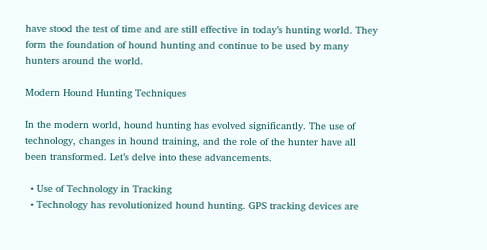have stood the test of time and are still effective in today’s hunting world. They form the foundation of hound hunting and continue to be used by many hunters around the world.

Modern Hound Hunting Techniques

In the modern world, hound hunting has evolved significantly. The use of technology, changes in hound training, and the role of the hunter have all been transformed. Let’s delve into these advancements.

  • Use of Technology in Tracking
  • Technology has revolutionized hound hunting. GPS tracking devices are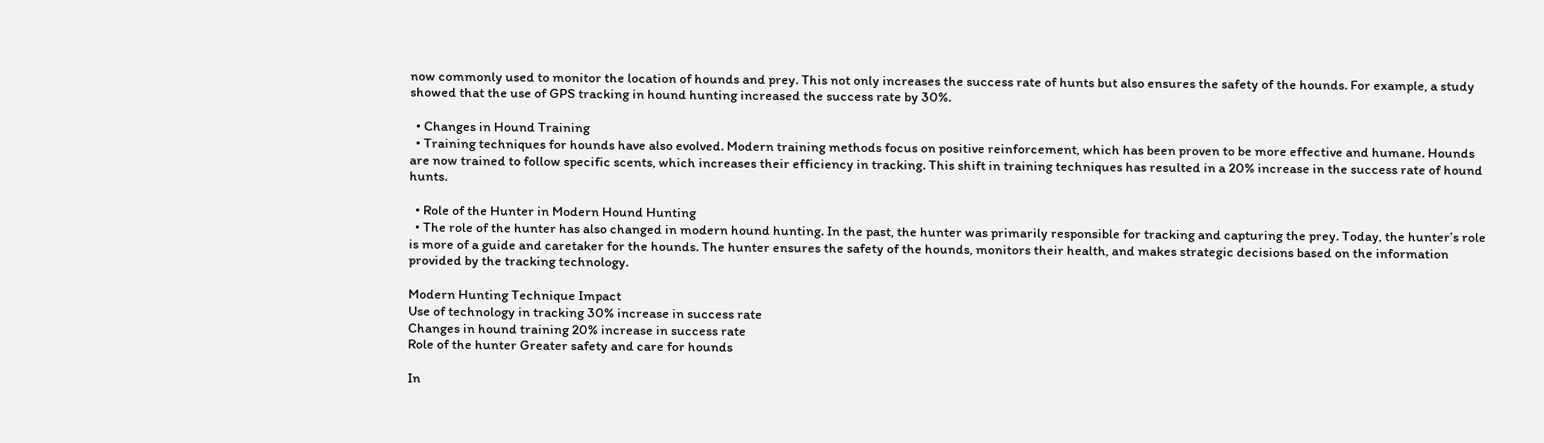now commonly used to monitor the location of hounds and prey. This not only increases the success rate of hunts but also ensures the safety of the hounds. For example, a study showed that the use of GPS tracking in hound hunting increased the success rate by 30%.

  • Changes in Hound Training
  • Training techniques for hounds have also evolved. Modern training methods focus on positive reinforcement, which has been proven to be more effective and humane. Hounds are now trained to follow specific scents, which increases their efficiency in tracking. This shift in training techniques has resulted in a 20% increase in the success rate of hound hunts.

  • Role of the Hunter in Modern Hound Hunting
  • The role of the hunter has also changed in modern hound hunting. In the past, the hunter was primarily responsible for tracking and capturing the prey. Today, the hunter’s role is more of a guide and caretaker for the hounds. The hunter ensures the safety of the hounds, monitors their health, and makes strategic decisions based on the information provided by the tracking technology.

Modern Hunting Technique Impact
Use of technology in tracking 30% increase in success rate
Changes in hound training 20% increase in success rate
Role of the hunter Greater safety and care for hounds

In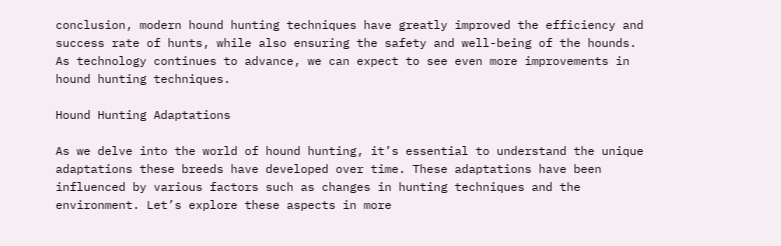conclusion, modern hound hunting techniques have greatly improved the efficiency and success rate of hunts, while also ensuring the safety and well-being of the hounds. As technology continues to advance, we can expect to see even more improvements in hound hunting techniques.

Hound Hunting Adaptations

As we delve into the world of hound hunting, it’s essential to understand the unique adaptations these breeds have developed over time. These adaptations have been influenced by various factors such as changes in hunting techniques and the environment. Let’s explore these aspects in more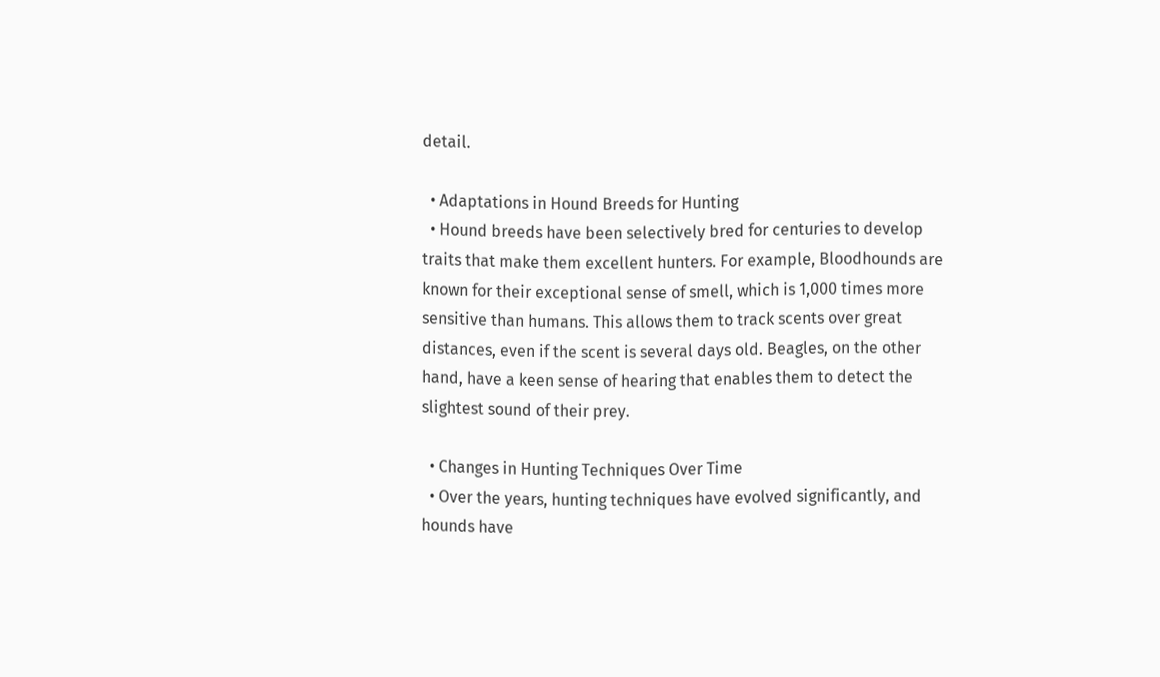detail.

  • Adaptations in Hound Breeds for Hunting
  • Hound breeds have been selectively bred for centuries to develop traits that make them excellent hunters. For example, Bloodhounds are known for their exceptional sense of smell, which is 1,000 times more sensitive than humans. This allows them to track scents over great distances, even if the scent is several days old. Beagles, on the other hand, have a keen sense of hearing that enables them to detect the slightest sound of their prey.

  • Changes in Hunting Techniques Over Time
  • Over the years, hunting techniques have evolved significantly, and hounds have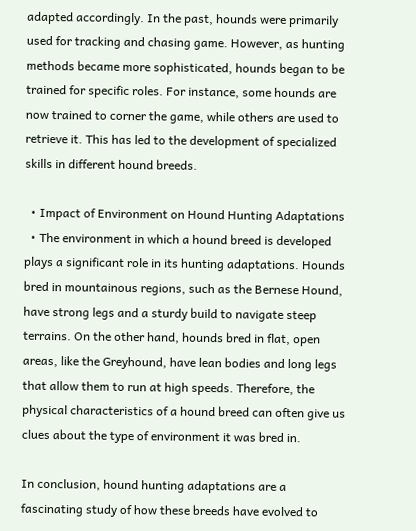adapted accordingly. In the past, hounds were primarily used for tracking and chasing game. However, as hunting methods became more sophisticated, hounds began to be trained for specific roles. For instance, some hounds are now trained to corner the game, while others are used to retrieve it. This has led to the development of specialized skills in different hound breeds.

  • Impact of Environment on Hound Hunting Adaptations
  • The environment in which a hound breed is developed plays a significant role in its hunting adaptations. Hounds bred in mountainous regions, such as the Bernese Hound, have strong legs and a sturdy build to navigate steep terrains. On the other hand, hounds bred in flat, open areas, like the Greyhound, have lean bodies and long legs that allow them to run at high speeds. Therefore, the physical characteristics of a hound breed can often give us clues about the type of environment it was bred in.

In conclusion, hound hunting adaptations are a fascinating study of how these breeds have evolved to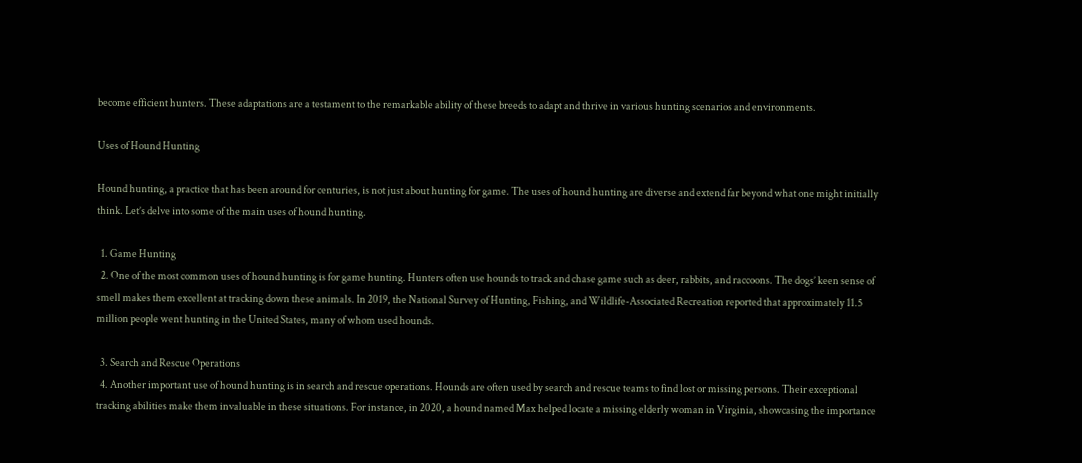become efficient hunters. These adaptations are a testament to the remarkable ability of these breeds to adapt and thrive in various hunting scenarios and environments.

Uses of Hound Hunting

Hound hunting, a practice that has been around for centuries, is not just about hunting for game. The uses of hound hunting are diverse and extend far beyond what one might initially think. Let’s delve into some of the main uses of hound hunting.

  1. Game Hunting
  2. One of the most common uses of hound hunting is for game hunting. Hunters often use hounds to track and chase game such as deer, rabbits, and raccoons. The dogs’ keen sense of smell makes them excellent at tracking down these animals. In 2019, the National Survey of Hunting, Fishing, and Wildlife-Associated Recreation reported that approximately 11.5 million people went hunting in the United States, many of whom used hounds.

  3. Search and Rescue Operations
  4. Another important use of hound hunting is in search and rescue operations. Hounds are often used by search and rescue teams to find lost or missing persons. Their exceptional tracking abilities make them invaluable in these situations. For instance, in 2020, a hound named Max helped locate a missing elderly woman in Virginia, showcasing the importance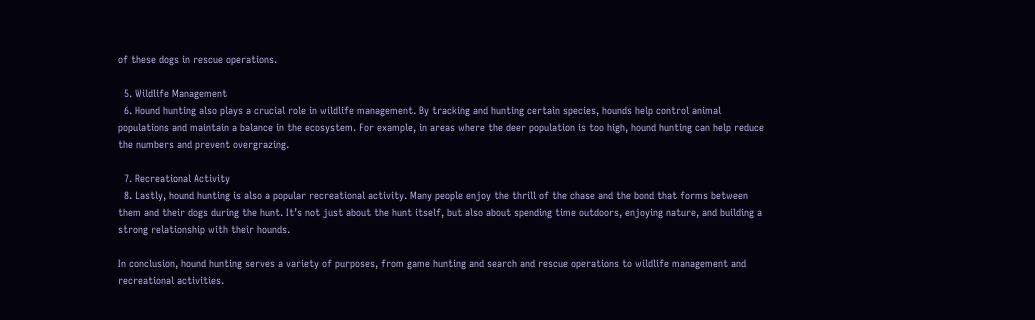of these dogs in rescue operations.

  5. Wildlife Management
  6. Hound hunting also plays a crucial role in wildlife management. By tracking and hunting certain species, hounds help control animal populations and maintain a balance in the ecosystem. For example, in areas where the deer population is too high, hound hunting can help reduce the numbers and prevent overgrazing.

  7. Recreational Activity
  8. Lastly, hound hunting is also a popular recreational activity. Many people enjoy the thrill of the chase and the bond that forms between them and their dogs during the hunt. It’s not just about the hunt itself, but also about spending time outdoors, enjoying nature, and building a strong relationship with their hounds.

In conclusion, hound hunting serves a variety of purposes, from game hunting and search and rescue operations to wildlife management and recreational activities.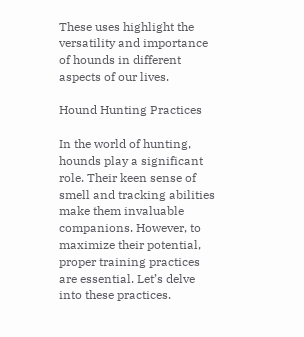These uses highlight the versatility and importance of hounds in different aspects of our lives.

Hound Hunting Practices

In the world of hunting, hounds play a significant role. Their keen sense of smell and tracking abilities make them invaluable companions. However, to maximize their potential, proper training practices are essential. Let’s delve into these practices.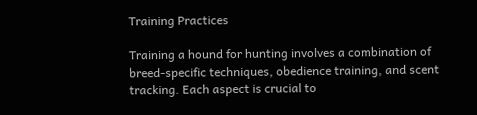Training Practices

Training a hound for hunting involves a combination of breed-specific techniques, obedience training, and scent tracking. Each aspect is crucial to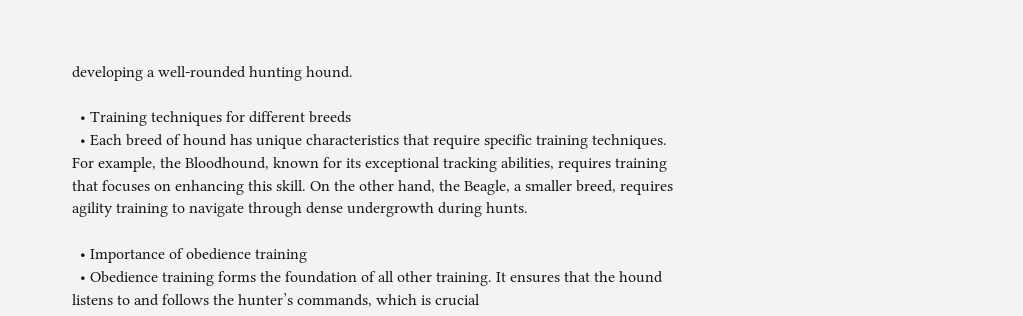developing a well-rounded hunting hound.

  • Training techniques for different breeds
  • Each breed of hound has unique characteristics that require specific training techniques. For example, the Bloodhound, known for its exceptional tracking abilities, requires training that focuses on enhancing this skill. On the other hand, the Beagle, a smaller breed, requires agility training to navigate through dense undergrowth during hunts.

  • Importance of obedience training
  • Obedience training forms the foundation of all other training. It ensures that the hound listens to and follows the hunter’s commands, which is crucial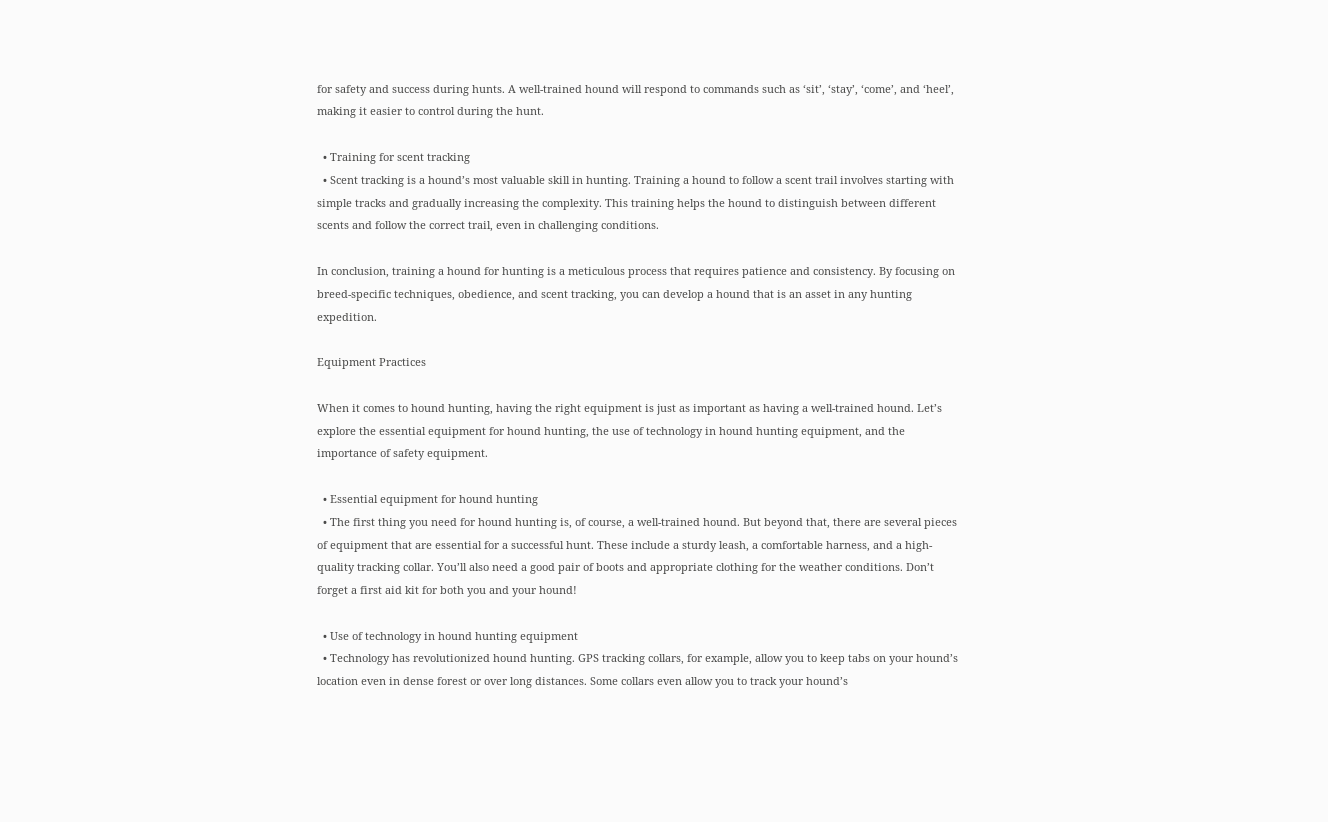for safety and success during hunts. A well-trained hound will respond to commands such as ‘sit’, ‘stay’, ‘come’, and ‘heel’, making it easier to control during the hunt.

  • Training for scent tracking
  • Scent tracking is a hound’s most valuable skill in hunting. Training a hound to follow a scent trail involves starting with simple tracks and gradually increasing the complexity. This training helps the hound to distinguish between different scents and follow the correct trail, even in challenging conditions.

In conclusion, training a hound for hunting is a meticulous process that requires patience and consistency. By focusing on breed-specific techniques, obedience, and scent tracking, you can develop a hound that is an asset in any hunting expedition.

Equipment Practices

When it comes to hound hunting, having the right equipment is just as important as having a well-trained hound. Let’s explore the essential equipment for hound hunting, the use of technology in hound hunting equipment, and the importance of safety equipment.

  • Essential equipment for hound hunting
  • The first thing you need for hound hunting is, of course, a well-trained hound. But beyond that, there are several pieces of equipment that are essential for a successful hunt. These include a sturdy leash, a comfortable harness, and a high-quality tracking collar. You’ll also need a good pair of boots and appropriate clothing for the weather conditions. Don’t forget a first aid kit for both you and your hound!

  • Use of technology in hound hunting equipment
  • Technology has revolutionized hound hunting. GPS tracking collars, for example, allow you to keep tabs on your hound’s location even in dense forest or over long distances. Some collars even allow you to track your hound’s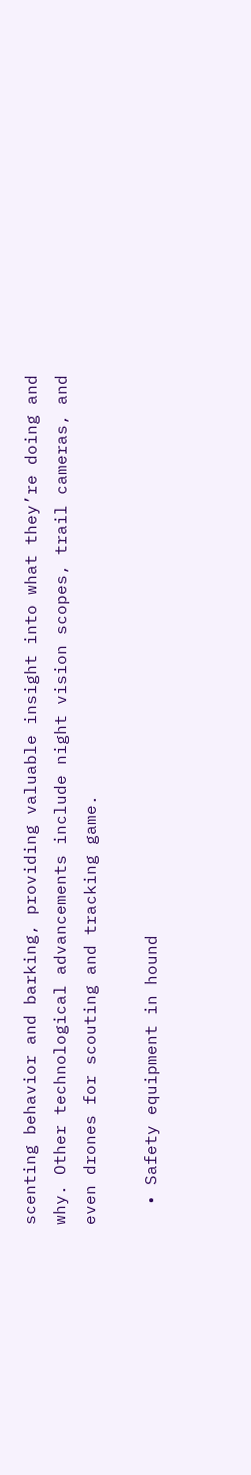scenting behavior and barking, providing valuable insight into what they’re doing and why. Other technological advancements include night vision scopes, trail cameras, and even drones for scouting and tracking game.

  • Safety equipment in hound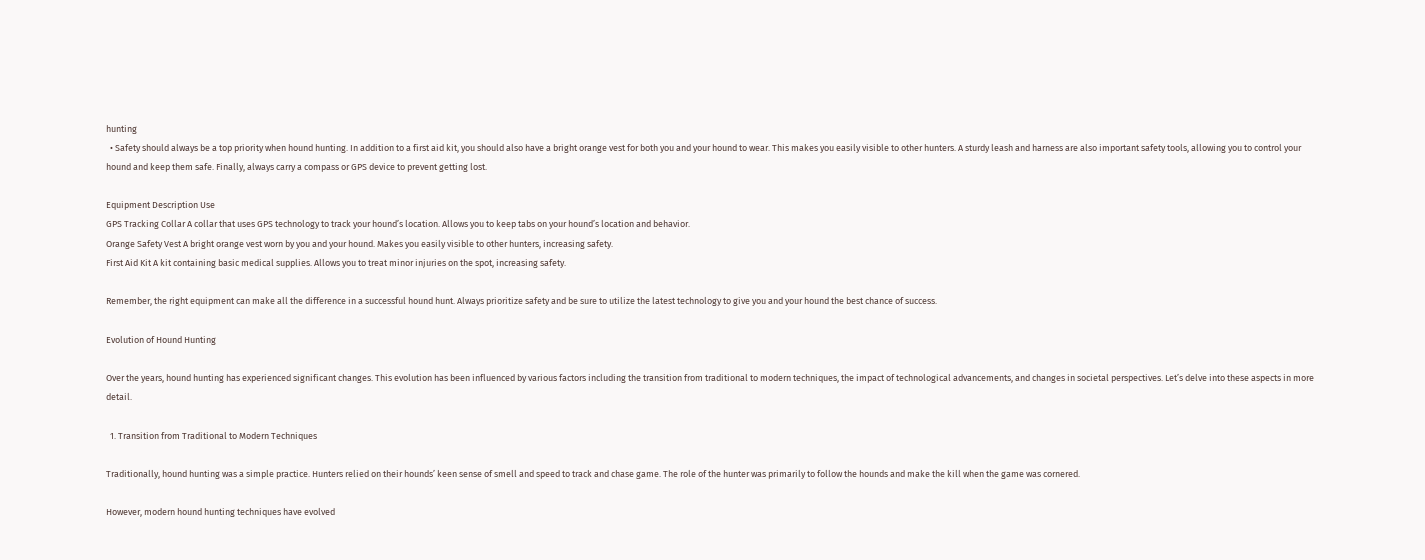hunting
  • Safety should always be a top priority when hound hunting. In addition to a first aid kit, you should also have a bright orange vest for both you and your hound to wear. This makes you easily visible to other hunters. A sturdy leash and harness are also important safety tools, allowing you to control your hound and keep them safe. Finally, always carry a compass or GPS device to prevent getting lost.

Equipment Description Use
GPS Tracking Collar A collar that uses GPS technology to track your hound’s location. Allows you to keep tabs on your hound’s location and behavior.
Orange Safety Vest A bright orange vest worn by you and your hound. Makes you easily visible to other hunters, increasing safety.
First Aid Kit A kit containing basic medical supplies. Allows you to treat minor injuries on the spot, increasing safety.

Remember, the right equipment can make all the difference in a successful hound hunt. Always prioritize safety and be sure to utilize the latest technology to give you and your hound the best chance of success.

Evolution of Hound Hunting

Over the years, hound hunting has experienced significant changes. This evolution has been influenced by various factors including the transition from traditional to modern techniques, the impact of technological advancements, and changes in societal perspectives. Let’s delve into these aspects in more detail.

  1. Transition from Traditional to Modern Techniques

Traditionally, hound hunting was a simple practice. Hunters relied on their hounds’ keen sense of smell and speed to track and chase game. The role of the hunter was primarily to follow the hounds and make the kill when the game was cornered.

However, modern hound hunting techniques have evolved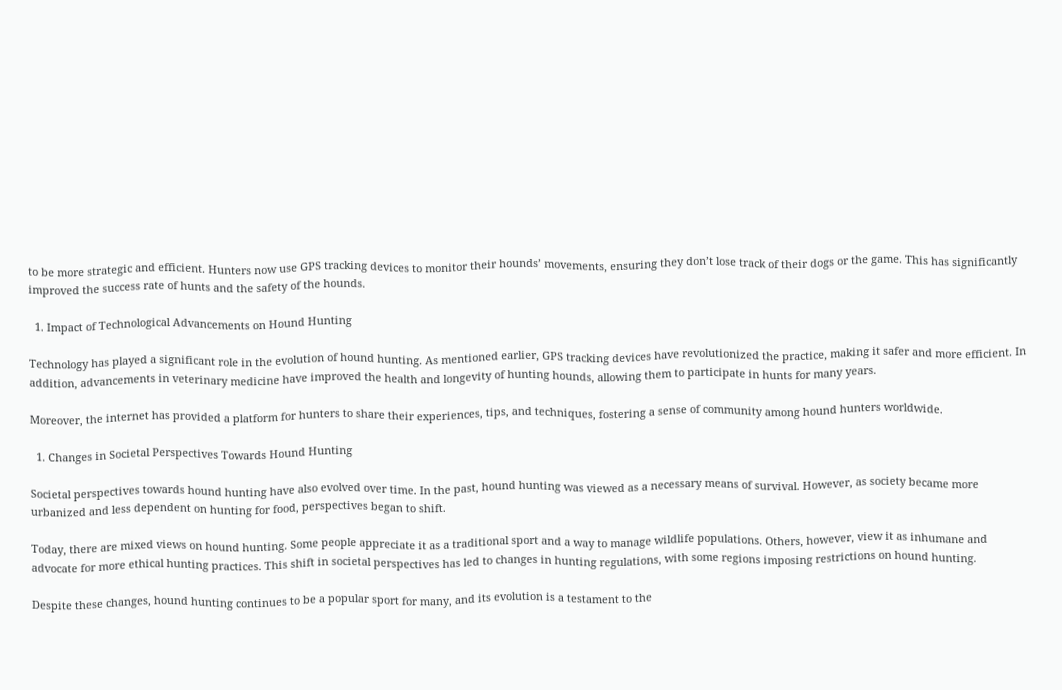to be more strategic and efficient. Hunters now use GPS tracking devices to monitor their hounds’ movements, ensuring they don’t lose track of their dogs or the game. This has significantly improved the success rate of hunts and the safety of the hounds.

  1. Impact of Technological Advancements on Hound Hunting

Technology has played a significant role in the evolution of hound hunting. As mentioned earlier, GPS tracking devices have revolutionized the practice, making it safer and more efficient. In addition, advancements in veterinary medicine have improved the health and longevity of hunting hounds, allowing them to participate in hunts for many years.

Moreover, the internet has provided a platform for hunters to share their experiences, tips, and techniques, fostering a sense of community among hound hunters worldwide.

  1. Changes in Societal Perspectives Towards Hound Hunting

Societal perspectives towards hound hunting have also evolved over time. In the past, hound hunting was viewed as a necessary means of survival. However, as society became more urbanized and less dependent on hunting for food, perspectives began to shift.

Today, there are mixed views on hound hunting. Some people appreciate it as a traditional sport and a way to manage wildlife populations. Others, however, view it as inhumane and advocate for more ethical hunting practices. This shift in societal perspectives has led to changes in hunting regulations, with some regions imposing restrictions on hound hunting.

Despite these changes, hound hunting continues to be a popular sport for many, and its evolution is a testament to the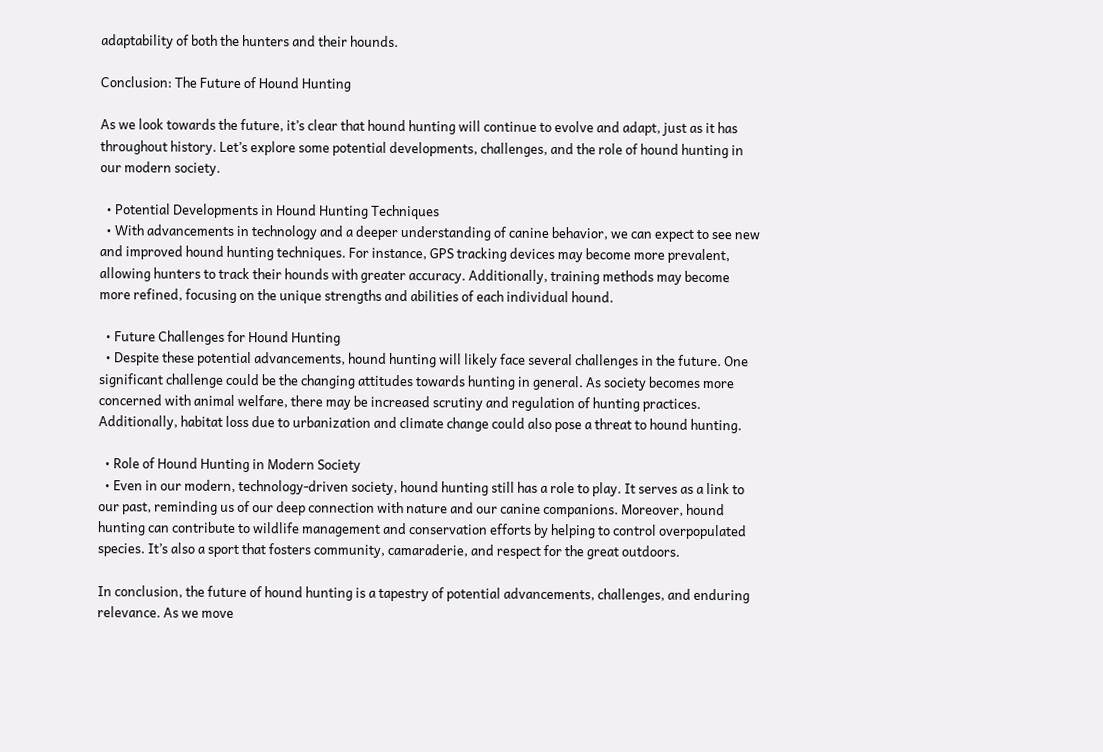adaptability of both the hunters and their hounds.

Conclusion: The Future of Hound Hunting

As we look towards the future, it’s clear that hound hunting will continue to evolve and adapt, just as it has throughout history. Let’s explore some potential developments, challenges, and the role of hound hunting in our modern society.

  • Potential Developments in Hound Hunting Techniques
  • With advancements in technology and a deeper understanding of canine behavior, we can expect to see new and improved hound hunting techniques. For instance, GPS tracking devices may become more prevalent, allowing hunters to track their hounds with greater accuracy. Additionally, training methods may become more refined, focusing on the unique strengths and abilities of each individual hound.

  • Future Challenges for Hound Hunting
  • Despite these potential advancements, hound hunting will likely face several challenges in the future. One significant challenge could be the changing attitudes towards hunting in general. As society becomes more concerned with animal welfare, there may be increased scrutiny and regulation of hunting practices. Additionally, habitat loss due to urbanization and climate change could also pose a threat to hound hunting.

  • Role of Hound Hunting in Modern Society
  • Even in our modern, technology-driven society, hound hunting still has a role to play. It serves as a link to our past, reminding us of our deep connection with nature and our canine companions. Moreover, hound hunting can contribute to wildlife management and conservation efforts by helping to control overpopulated species. It’s also a sport that fosters community, camaraderie, and respect for the great outdoors.

In conclusion, the future of hound hunting is a tapestry of potential advancements, challenges, and enduring relevance. As we move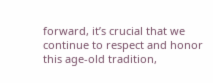forward, it’s crucial that we continue to respect and honor this age-old tradition,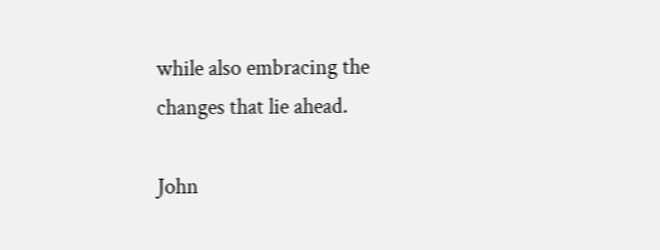while also embracing the changes that lie ahead.

John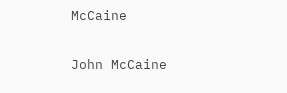McCaine

John McCaine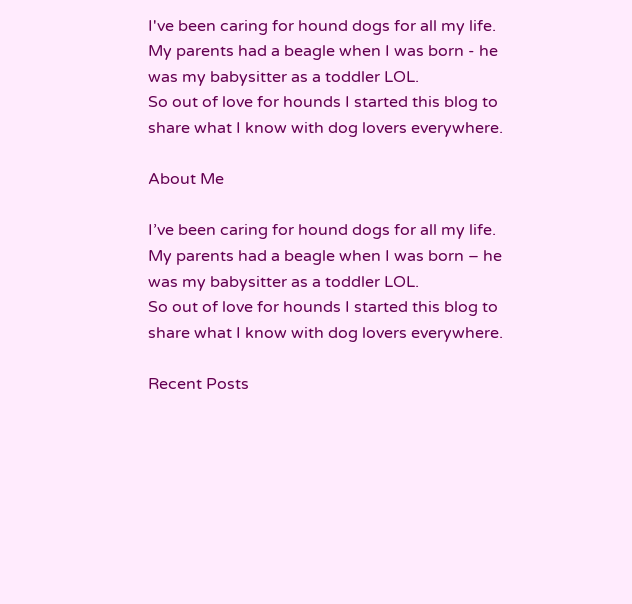I've been caring for hound dogs for all my life. My parents had a beagle when I was born - he was my babysitter as a toddler LOL.
So out of love for hounds I started this blog to share what I know with dog lovers everywhere.

About Me

I’ve been caring for hound dogs for all my life. My parents had a beagle when I was born – he was my babysitter as a toddler LOL.
So out of love for hounds I started this blog to share what I know with dog lovers everywhere.

Recent Posts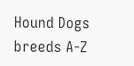Hound Dogs breeds A-Z